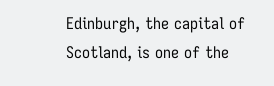Edinburgh, the capital of Scotland, is one of the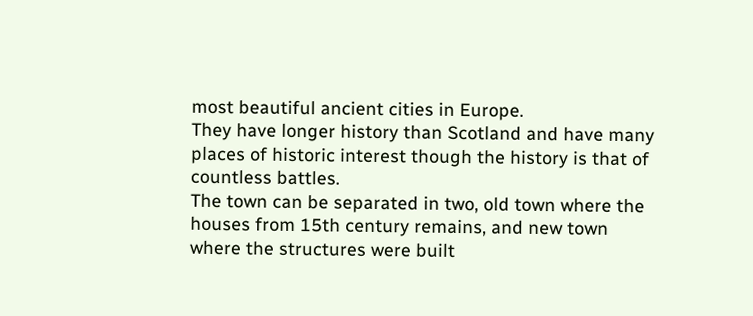most beautiful ancient cities in Europe.
They have longer history than Scotland and have many places of historic interest though the history is that of countless battles.
The town can be separated in two, old town where the houses from 15th century remains, and new town where the structures were built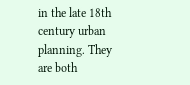in the late 18th century urban planning. They are both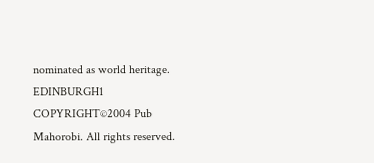nominated as world heritage.
EDINBURGH1 COPYRIGHT©2004 Pub Mahorobi. All rights reserved.